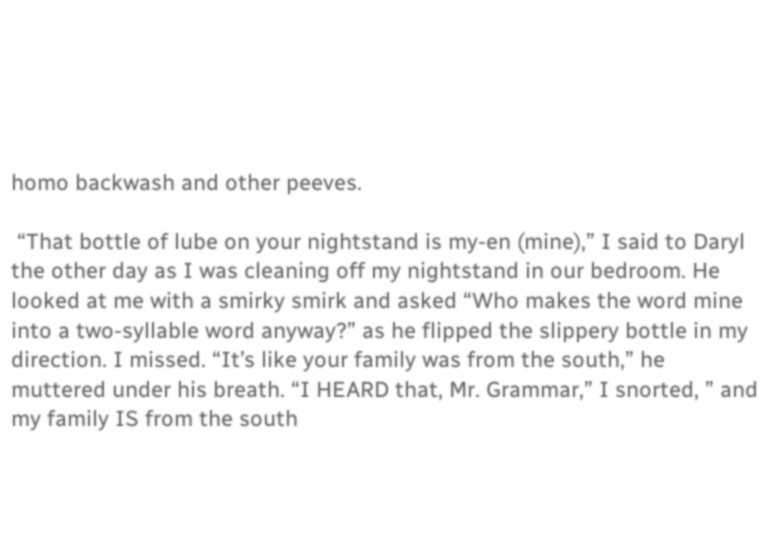homo backwash and other peeves.

 “That bottle of lube on your nightstand is my-en (mine),” I said to Daryl the other day as I was cleaning off my nightstand in our bedroom. He looked at me with a smirky smirk and asked “Who makes the word mine into a two-syllable word anyway?” as he flipped the slippery bottle in my direction. I missed. “It’s like your family was from the south,” he muttered under his breath. “I HEARD that, Mr. Grammar,” I snorted, ” and my family IS from the south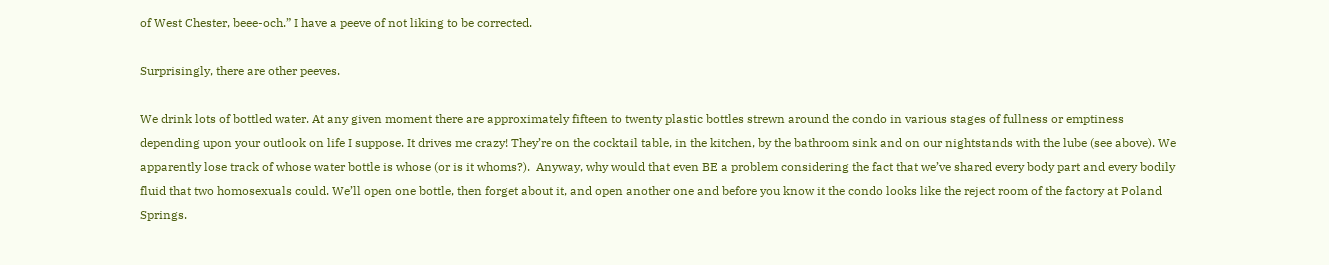of West Chester, beee-och.” I have a peeve of not liking to be corrected.

Surprisingly, there are other peeves.

We drink lots of bottled water. At any given moment there are approximately fifteen to twenty plastic bottles strewn around the condo in various stages of fullness or emptiness depending upon your outlook on life I suppose. It drives me crazy! They’re on the cocktail table, in the kitchen, by the bathroom sink and on our nightstands with the lube (see above). We apparently lose track of whose water bottle is whose (or is it whoms?).  Anyway, why would that even BE a problem considering the fact that we’ve shared every body part and every bodily fluid that two homosexuals could. We’ll open one bottle, then forget about it, and open another one and before you know it the condo looks like the reject room of the factory at Poland Springs.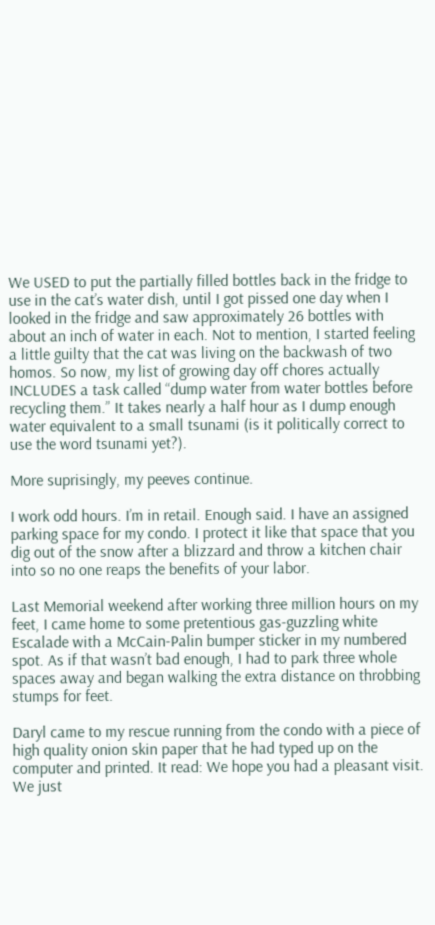We USED to put the partially filled bottles back in the fridge to use in the cat’s water dish, until I got pissed one day when I looked in the fridge and saw approximately 26 bottles with about an inch of water in each. Not to mention, I started feeling a little guilty that the cat was living on the backwash of two homos. So now, my list of growing day off chores actually INCLUDES a task called “dump water from water bottles before recycling them.” It takes nearly a half hour as I dump enough water equivalent to a small tsunami (is it politically correct to use the word tsunami yet?).

More suprisingly, my peeves continue.

I work odd hours. I’m in retail. Enough said. I have an assigned parking space for my condo. I protect it like that space that you dig out of the snow after a blizzard and throw a kitchen chair into so no one reaps the benefits of your labor.

Last Memorial weekend after working three million hours on my feet, I came home to some pretentious gas-guzzling white Escalade with a McCain-Palin bumper sticker in my numbered spot. As if that wasn’t bad enough, I had to park three whole spaces away and began walking the extra distance on throbbing stumps for feet.

Daryl came to my rescue running from the condo with a piece of high quality onion skin paper that he had typed up on the computer and printed. It read: We hope you had a pleasant visit. We just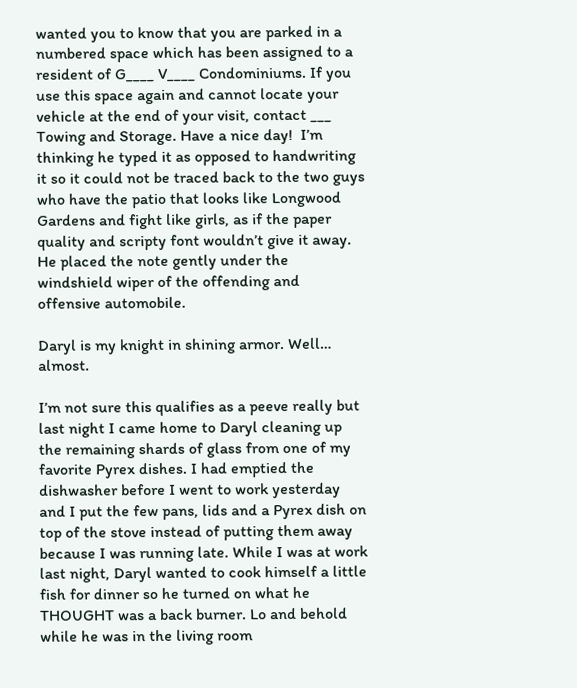wanted you to know that you are parked in a numbered space which has been assigned to a resident of G____ V____ Condominiums. If you use this space again and cannot locate your vehicle at the end of your visit, contact ___ Towing and Storage. Have a nice day!  I’m thinking he typed it as opposed to handwriting it so it could not be traced back to the two guys who have the patio that looks like Longwood Gardens and fight like girls, as if the paper quality and scripty font wouldn’t give it away. He placed the note gently under the windshield wiper of the offending and offensive automobile.

Daryl is my knight in shining armor. Well… almost.

I’m not sure this qualifies as a peeve really but last night I came home to Daryl cleaning up the remaining shards of glass from one of my favorite Pyrex dishes. I had emptied the dishwasher before I went to work yesterday and I put the few pans, lids and a Pyrex dish on top of the stove instead of putting them away because I was running late. While I was at work last night, Daryl wanted to cook himself a little fish for dinner so he turned on what he THOUGHT was a back burner. Lo and behold while he was in the living room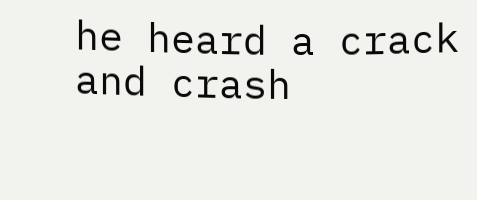he heard a crack and crash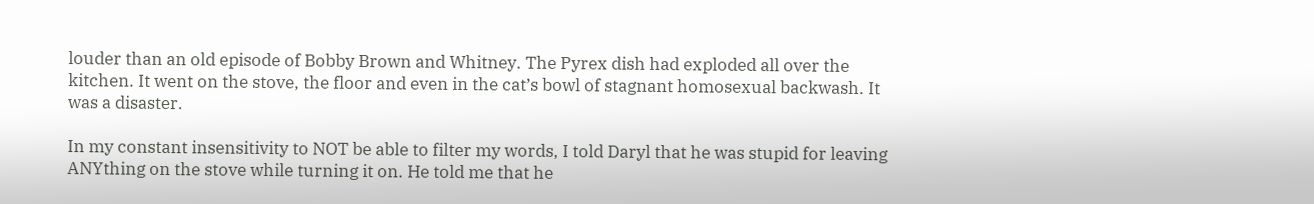louder than an old episode of Bobby Brown and Whitney. The Pyrex dish had exploded all over the kitchen. It went on the stove, the floor and even in the cat’s bowl of stagnant homosexual backwash. It was a disaster.

In my constant insensitivity to NOT be able to filter my words, I told Daryl that he was stupid for leaving ANYthing on the stove while turning it on. He told me that he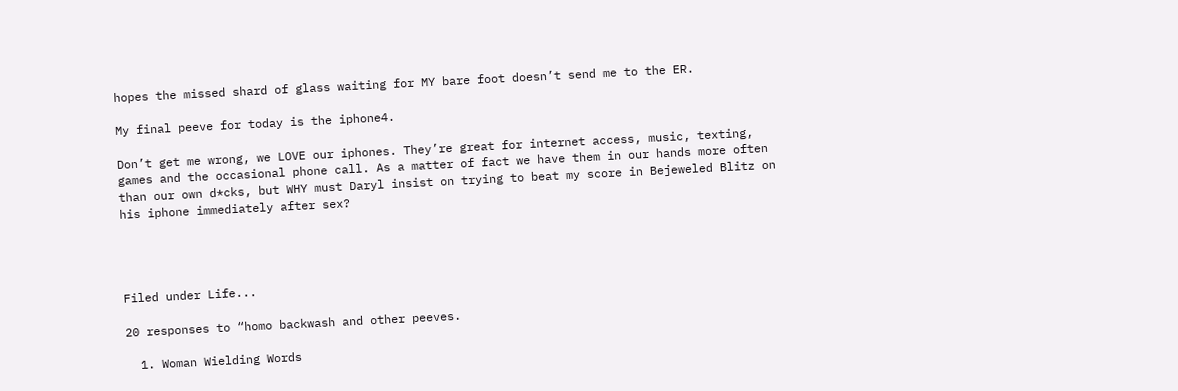hopes the missed shard of glass waiting for MY bare foot doesn’t send me to the ER.

My final peeve for today is the iphone4.

Don’t get me wrong, we LOVE our iphones. They’re great for internet access, music, texting, games and the occasional phone call. As a matter of fact we have them in our hands more often than our own d*cks, but WHY must Daryl insist on trying to beat my score in Bejeweled Blitz on his iphone immediately after sex?




Filed under Life...

20 responses to “homo backwash and other peeves.

  1. Woman Wielding Words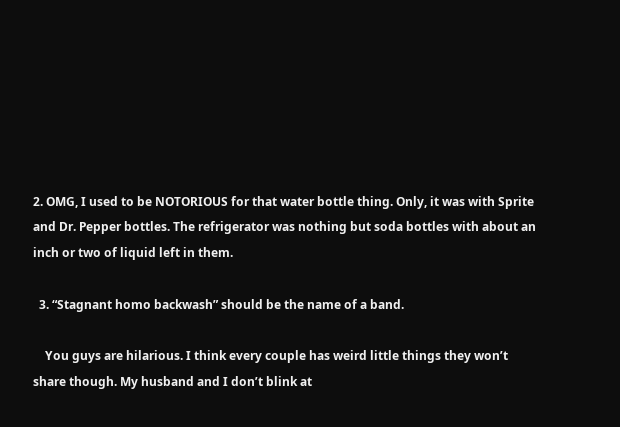2. OMG, I used to be NOTORIOUS for that water bottle thing. Only, it was with Sprite and Dr. Pepper bottles. The refrigerator was nothing but soda bottles with about an inch or two of liquid left in them.

  3. “Stagnant homo backwash” should be the name of a band.

    You guys are hilarious. I think every couple has weird little things they won’t share though. My husband and I don’t blink at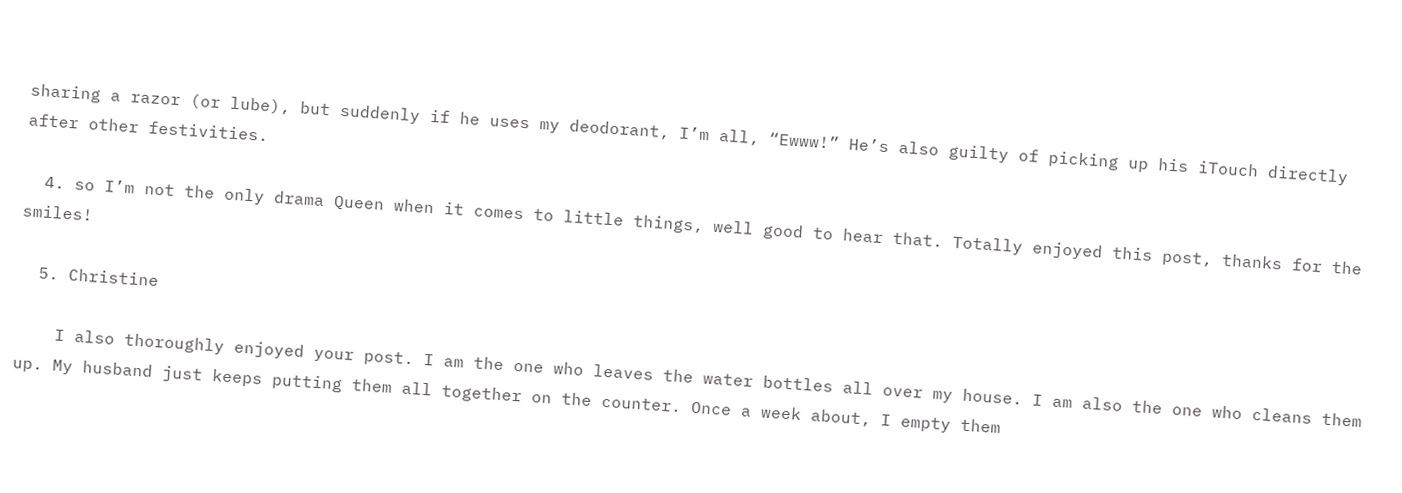sharing a razor (or lube), but suddenly if he uses my deodorant, I’m all, “Ewww!” He’s also guilty of picking up his iTouch directly after other festivities.

  4. so I’m not the only drama Queen when it comes to little things, well good to hear that. Totally enjoyed this post, thanks for the smiles!

  5. Christine

    I also thoroughly enjoyed your post. I am the one who leaves the water bottles all over my house. I am also the one who cleans them up. My husband just keeps putting them all together on the counter. Once a week about, I empty them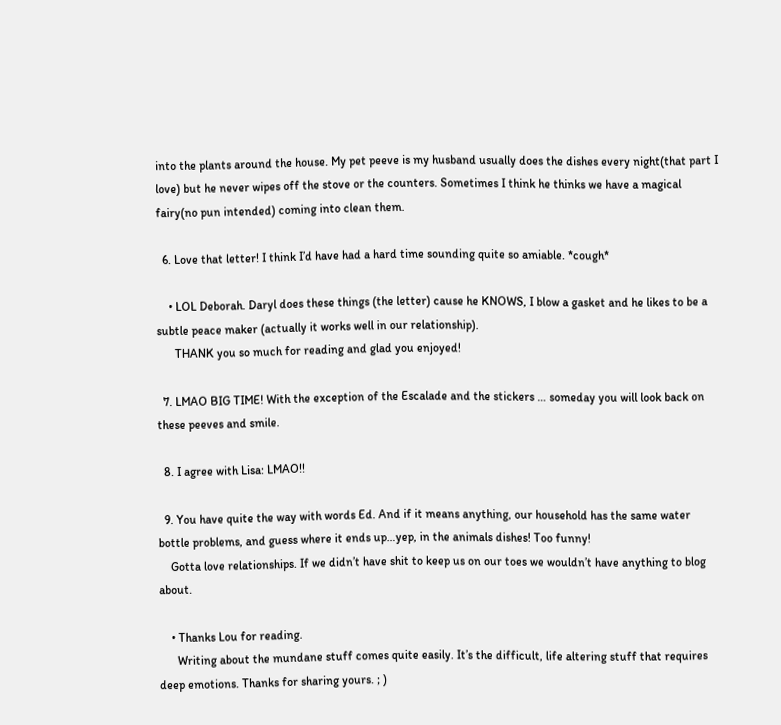into the plants around the house. My pet peeve is my husband usually does the dishes every night(that part I love) but he never wipes off the stove or the counters. Sometimes I think he thinks we have a magical fairy(no pun intended) coming into clean them.

  6. Love that letter! I think I’d have had a hard time sounding quite so amiable. *cough*

    • LOL Deborah. Daryl does these things (the letter) cause he KNOWS, I blow a gasket and he likes to be a subtle peace maker (actually it works well in our relationship).
      THANK you so much for reading and glad you enjoyed!

  7. LMAO BIG TIME! With the exception of the Escalade and the stickers … someday you will look back on these peeves and smile.

  8. I agree with Lisa: LMAO!!

  9. You have quite the way with words Ed. And if it means anything, our household has the same water bottle problems, and guess where it ends up…yep, in the animals dishes! Too funny!
    Gotta love relationships. If we didn’t have shit to keep us on our toes we wouldn’t have anything to blog about.

    • Thanks Lou for reading.
      Writing about the mundane stuff comes quite easily. It’s the difficult, life altering stuff that requires deep emotions. Thanks for sharing yours. ; )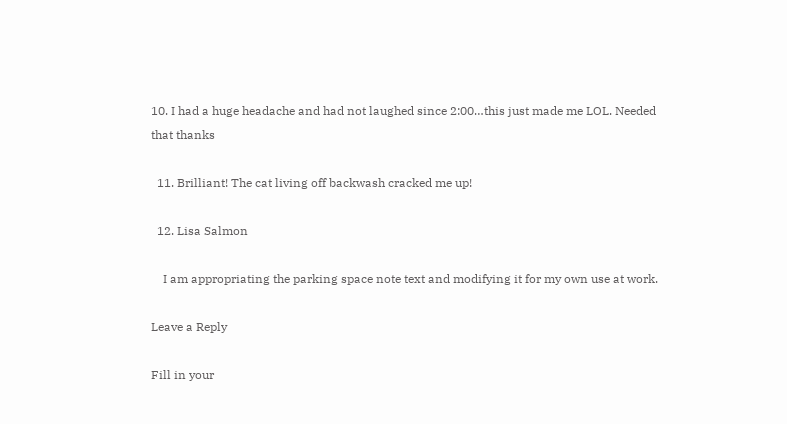10. I had a huge headache and had not laughed since 2:00…this just made me LOL. Needed that thanks

  11. Brilliant! The cat living off backwash cracked me up!

  12. Lisa Salmon

    I am appropriating the parking space note text and modifying it for my own use at work.

Leave a Reply

Fill in your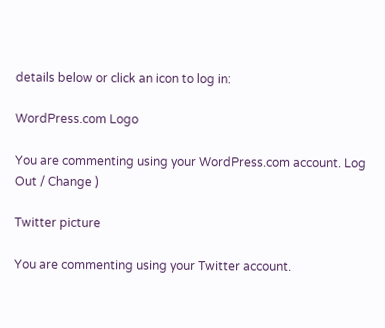details below or click an icon to log in:

WordPress.com Logo

You are commenting using your WordPress.com account. Log Out / Change )

Twitter picture

You are commenting using your Twitter account.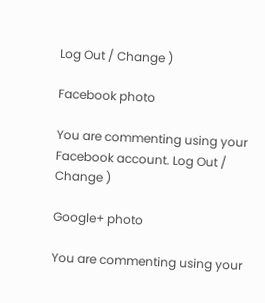Log Out / Change )

Facebook photo

You are commenting using your Facebook account. Log Out / Change )

Google+ photo

You are commenting using your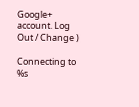Google+ account. Log Out / Change )

Connecting to %s